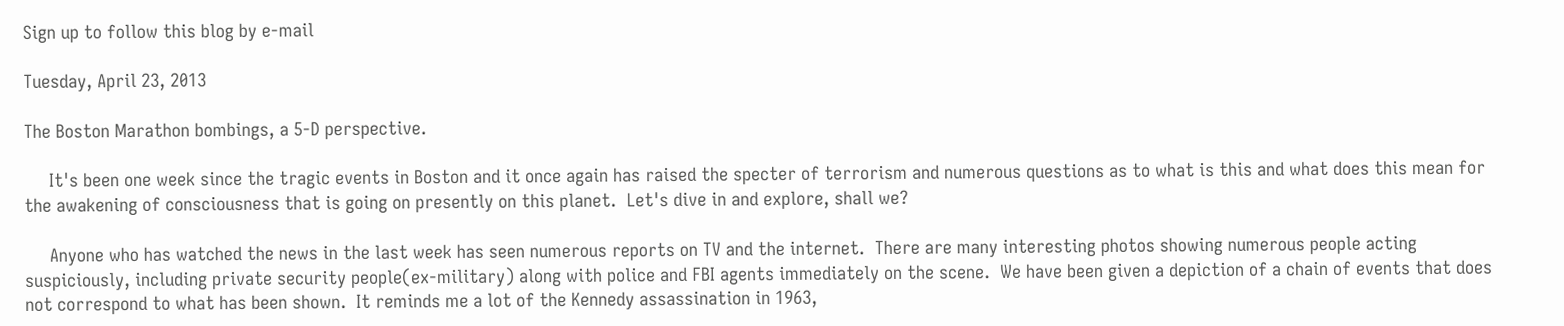Sign up to follow this blog by e-mail

Tuesday, April 23, 2013

The Boston Marathon bombings, a 5-D perspective.

     It's been one week since the tragic events in Boston and it once again has raised the specter of terrorism and numerous questions as to what is this and what does this mean for the awakening of consciousness that is going on presently on this planet.  Let's dive in and explore, shall we?

     Anyone who has watched the news in the last week has seen numerous reports on TV and the internet.  There are many interesting photos showing numerous people acting suspiciously, including private security people(ex-military) along with police and FBI agents immediately on the scene.  We have been given a depiction of a chain of events that does not correspond to what has been shown.  It reminds me a lot of the Kennedy assassination in 1963,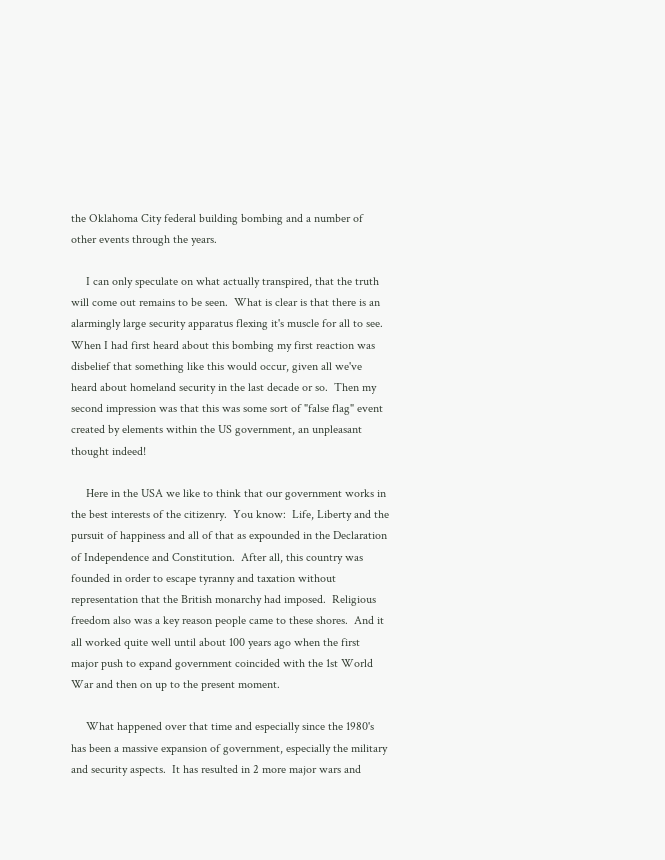the Oklahoma City federal building bombing and a number of other events through the years.

     I can only speculate on what actually transpired, that the truth will come out remains to be seen.  What is clear is that there is an alarmingly large security apparatus flexing it's muscle for all to see.  When I had first heard about this bombing my first reaction was disbelief that something like this would occur, given all we've heard about homeland security in the last decade or so.  Then my second impression was that this was some sort of "false flag" event created by elements within the US government, an unpleasant thought indeed!

     Here in the USA we like to think that our government works in the best interests of the citizenry.  You know:  Life, Liberty and the pursuit of happiness and all of that as expounded in the Declaration of Independence and Constitution.  After all, this country was founded in order to escape tyranny and taxation without representation that the British monarchy had imposed.  Religious freedom also was a key reason people came to these shores.  And it all worked quite well until about 100 years ago when the first major push to expand government coincided with the 1st World War and then on up to the present moment.

     What happened over that time and especially since the 1980's has been a massive expansion of government, especially the military and security aspects.  It has resulted in 2 more major wars and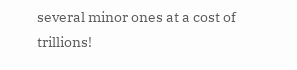several minor ones at a cost of trillions!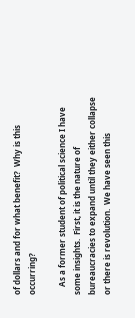of dollars and for what benefit?  Why is this occurring?

    As a former student of political science I have some insights.  First, it is the nature of bureaucracies to expand until they either collapse or there is revolution.  We have seen this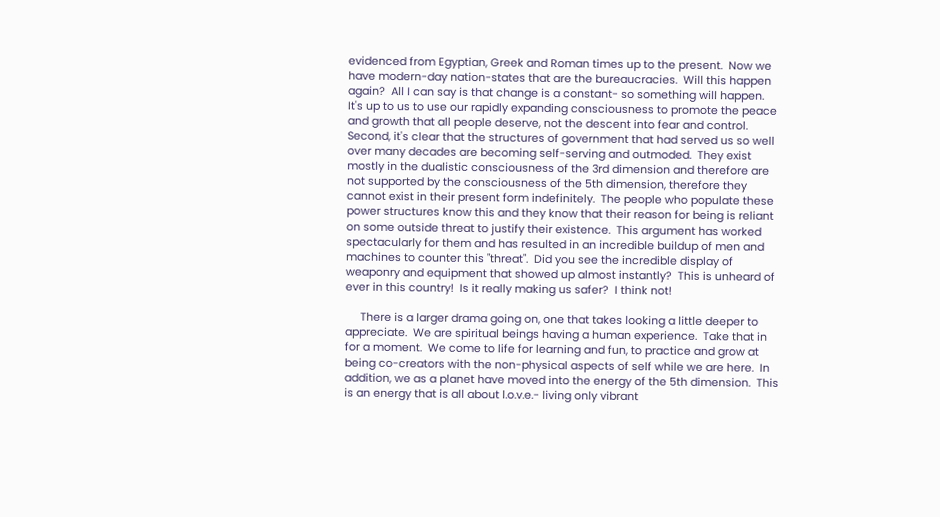evidenced from Egyptian, Greek and Roman times up to the present.  Now we have modern-day nation-states that are the bureaucracies.  Will this happen again?  All I can say is that change is a constant- so something will happen.  It's up to us to use our rapidly expanding consciousness to promote the peace and growth that all people deserve, not the descent into fear and control.  Second, it's clear that the structures of government that had served us so well over many decades are becoming self-serving and outmoded.  They exist mostly in the dualistic consciousness of the 3rd dimension and therefore are not supported by the consciousness of the 5th dimension, therefore they cannot exist in their present form indefinitely.  The people who populate these power structures know this and they know that their reason for being is reliant on some outside threat to justify their existence.  This argument has worked spectacularly for them and has resulted in an incredible buildup of men and machines to counter this "threat".  Did you see the incredible display of weaponry and equipment that showed up almost instantly?  This is unheard of ever in this country!  Is it really making us safer?  I think not!

     There is a larger drama going on, one that takes looking a little deeper to appreciate.  We are spiritual beings having a human experience.  Take that in for a moment.  We come to life for learning and fun, to practice and grow at being co-creators with the non-physical aspects of self while we are here.  In addition, we as a planet have moved into the energy of the 5th dimension.  This is an energy that is all about l.o.v.e.- living only vibrant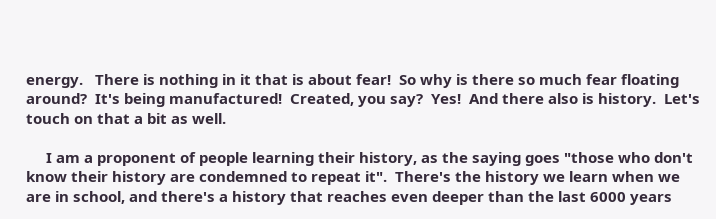energy.   There is nothing in it that is about fear!  So why is there so much fear floating around?  It's being manufactured!  Created, you say?  Yes!  And there also is history.  Let's touch on that a bit as well.

     I am a proponent of people learning their history, as the saying goes "those who don't know their history are condemned to repeat it".  There's the history we learn when we are in school, and there's a history that reaches even deeper than the last 6000 years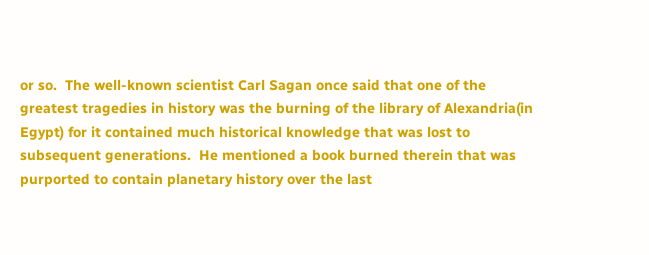or so.  The well-known scientist Carl Sagan once said that one of the greatest tragedies in history was the burning of the library of Alexandria(in Egypt) for it contained much historical knowledge that was lost to subsequent generations.  He mentioned a book burned therein that was purported to contain planetary history over the last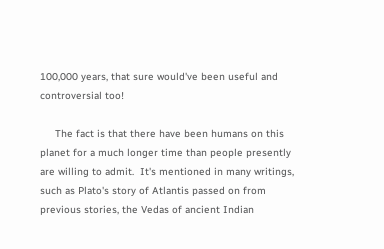100,000 years, that sure would've been useful and controversial too!

     The fact is that there have been humans on this planet for a much longer time than people presently are willing to admit.  It's mentioned in many writings, such as Plato's story of Atlantis passed on from previous stories, the Vedas of ancient Indian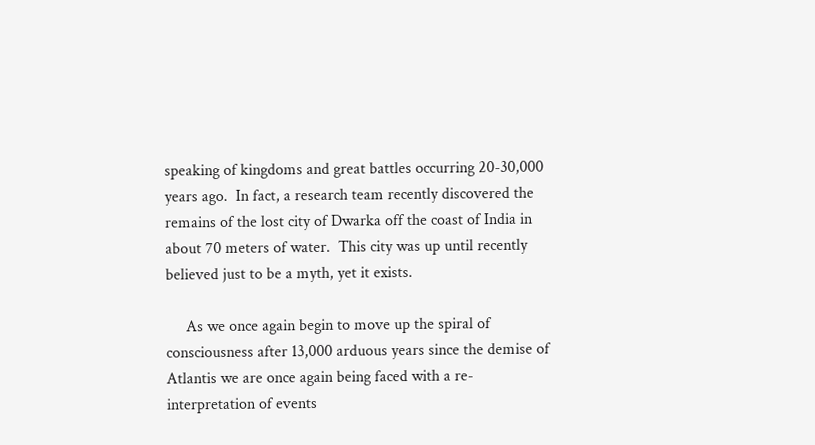speaking of kingdoms and great battles occurring 20-30,000 years ago.  In fact, a research team recently discovered the remains of the lost city of Dwarka off the coast of India in about 70 meters of water.  This city was up until recently believed just to be a myth, yet it exists.

     As we once again begin to move up the spiral of consciousness after 13,000 arduous years since the demise of Atlantis we are once again being faced with a re-interpretation of events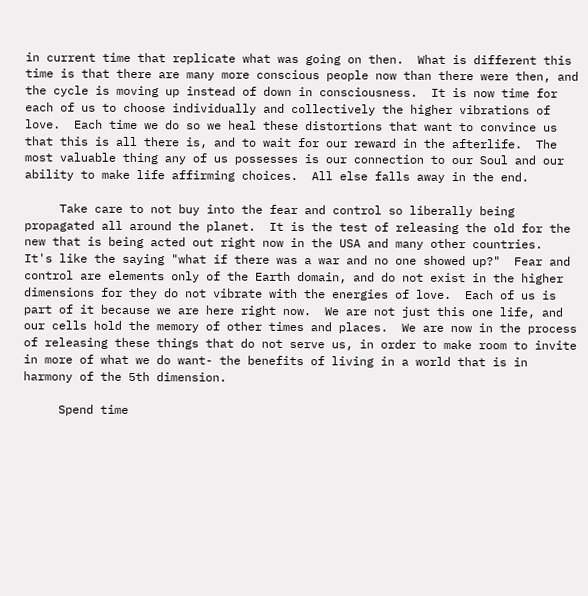in current time that replicate what was going on then.  What is different this time is that there are many more conscious people now than there were then, and the cycle is moving up instead of down in consciousness.  It is now time for each of us to choose individually and collectively the higher vibrations of love.  Each time we do so we heal these distortions that want to convince us that this is all there is, and to wait for our reward in the afterlife.  The most valuable thing any of us possesses is our connection to our Soul and our ability to make life affirming choices.  All else falls away in the end.

     Take care to not buy into the fear and control so liberally being propagated all around the planet.  It is the test of releasing the old for the new that is being acted out right now in the USA and many other countries.  It's like the saying "what if there was a war and no one showed up?"  Fear and control are elements only of the Earth domain, and do not exist in the higher dimensions for they do not vibrate with the energies of love.  Each of us is part of it because we are here right now.  We are not just this one life, and our cells hold the memory of other times and places.  We are now in the process of releasing these things that do not serve us, in order to make room to invite in more of what we do want- the benefits of living in a world that is in harmony of the 5th dimension.

     Spend time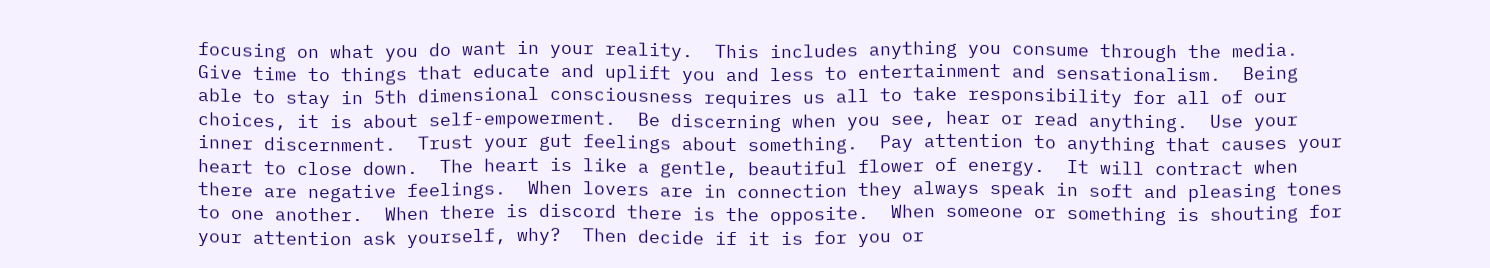focusing on what you do want in your reality.  This includes anything you consume through the media.  Give time to things that educate and uplift you and less to entertainment and sensationalism.  Being able to stay in 5th dimensional consciousness requires us all to take responsibility for all of our choices, it is about self-empowerment.  Be discerning when you see, hear or read anything.  Use your inner discernment.  Trust your gut feelings about something.  Pay attention to anything that causes your heart to close down.  The heart is like a gentle, beautiful flower of energy.  It will contract when there are negative feelings.  When lovers are in connection they always speak in soft and pleasing tones to one another.  When there is discord there is the opposite.  When someone or something is shouting for your attention ask yourself, why?  Then decide if it is for you or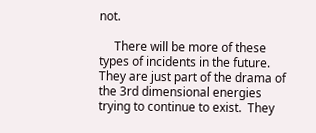not.

     There will be more of these types of incidents in the future.  They are just part of the drama of the 3rd dimensional energies trying to continue to exist.  They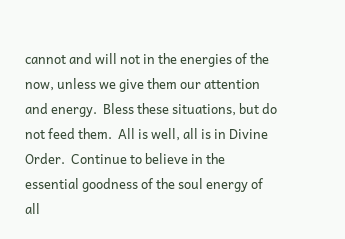cannot and will not in the energies of the now, unless we give them our attention and energy.  Bless these situations, but do not feed them.  All is well, all is in Divine Order.  Continue to believe in the essential goodness of the soul energy of all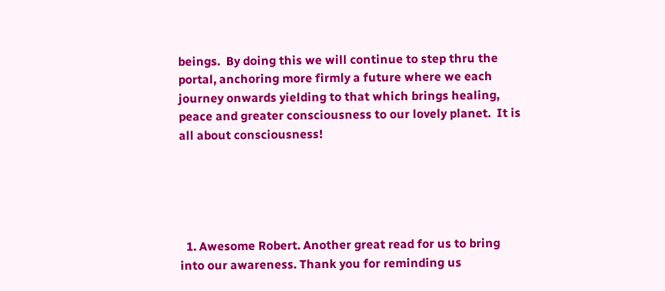beings.  By doing this we will continue to step thru the portal, anchoring more firmly a future where we each journey onwards yielding to that which brings healing, peace and greater consciousness to our lovely planet.  It is all about consciousness!





  1. Awesome Robert. Another great read for us to bring into our awareness. Thank you for reminding us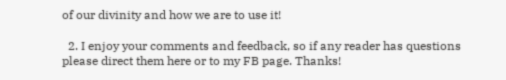of our divinity and how we are to use it!

  2. I enjoy your comments and feedback, so if any reader has questions please direct them here or to my FB page. Thanks!